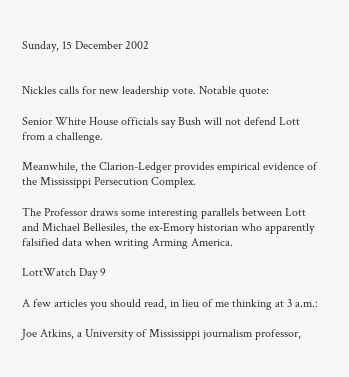Sunday, 15 December 2002


Nickles calls for new leadership vote. Notable quote:

Senior White House officials say Bush will not defend Lott from a challenge.

Meanwhile, the Clarion-Ledger provides empirical evidence of the Mississippi Persecution Complex.

The Professor draws some interesting parallels between Lott and Michael Bellesiles, the ex-Emory historian who apparently falsified data when writing Arming America.

LottWatch Day 9

A few articles you should read, in lieu of me thinking at 3 a.m.:

Joe Atkins, a University of Mississippi journalism professor,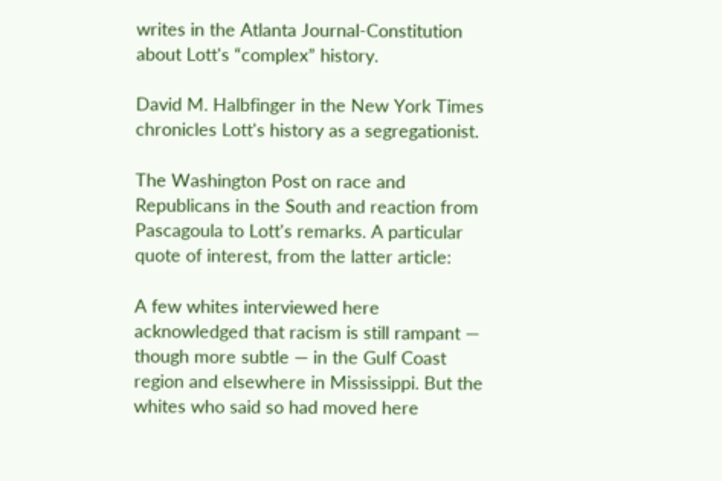writes in the Atlanta Journal-Constitution about Lott's “complex” history.

David M. Halbfinger in the New York Times chronicles Lott's history as a segregationist.

The Washington Post on race and Republicans in the South and reaction from Pascagoula to Lott's remarks. A particular quote of interest, from the latter article:

A few whites interviewed here acknowledged that racism is still rampant — though more subtle — in the Gulf Coast region and elsewhere in Mississippi. But the whites who said so had moved here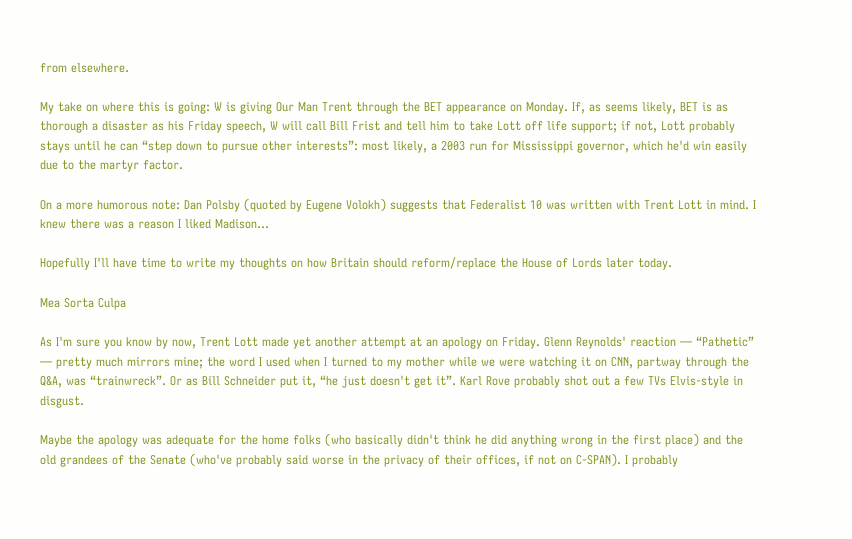from elsewhere.

My take on where this is going: W is giving Our Man Trent through the BET appearance on Monday. If, as seems likely, BET is as thorough a disaster as his Friday speech, W will call Bill Frist and tell him to take Lott off life support; if not, Lott probably stays until he can “step down to pursue other interests”: most likely, a 2003 run for Mississippi governor, which he'd win easily due to the martyr factor.

On a more humorous note: Dan Polsby (quoted by Eugene Volokh) suggests that Federalist 10 was written with Trent Lott in mind. I knew there was a reason I liked Madison...

Hopefully I'll have time to write my thoughts on how Britain should reform/replace the House of Lords later today.

Mea Sorta Culpa

As I'm sure you know by now, Trent Lott made yet another attempt at an apology on Friday. Glenn Reynolds' reaction — “Pathetic” — pretty much mirrors mine; the word I used when I turned to my mother while we were watching it on CNN, partway through the Q&A, was “trainwreck”. Or as Bill Schneider put it, “he just doesn't get it”. Karl Rove probably shot out a few TVs Elvis-style in disgust.

Maybe the apology was adequate for the home folks (who basically didn't think he did anything wrong in the first place) and the old grandees of the Senate (who've probably said worse in the privacy of their offices, if not on C-SPAN). I probably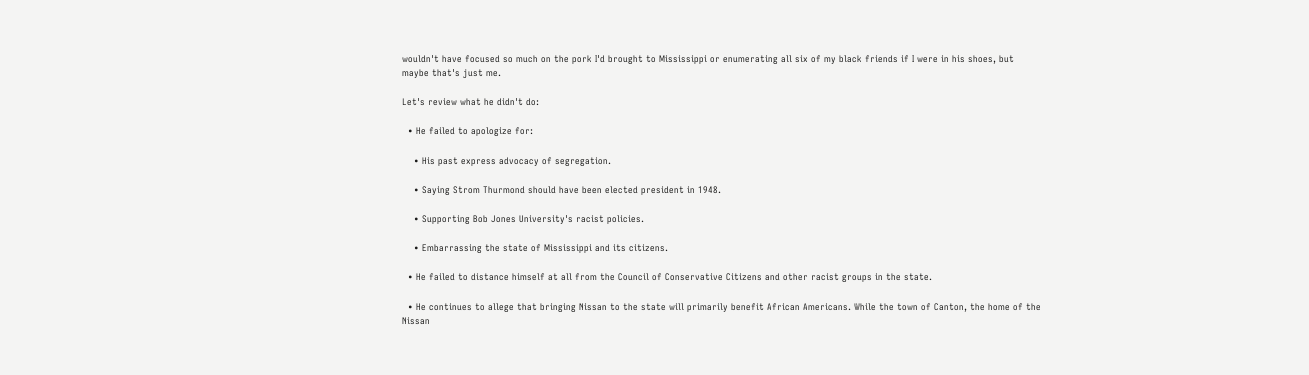wouldn't have focused so much on the pork I'd brought to Mississippi or enumerating all six of my black friends if I were in his shoes, but maybe that's just me.

Let's review what he didn't do:

  • He failed to apologize for:

    • His past express advocacy of segregation.

    • Saying Strom Thurmond should have been elected president in 1948.

    • Supporting Bob Jones University's racist policies.

    • Embarrassing the state of Mississippi and its citizens.

  • He failed to distance himself at all from the Council of Conservative Citizens and other racist groups in the state.

  • He continues to allege that bringing Nissan to the state will primarily benefit African Americans. While the town of Canton, the home of the Nissan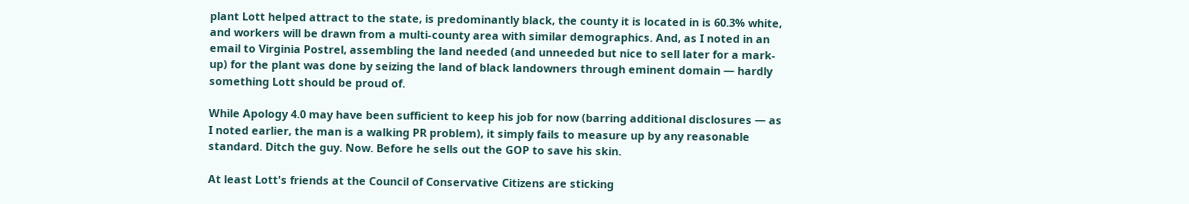plant Lott helped attract to the state, is predominantly black, the county it is located in is 60.3% white, and workers will be drawn from a multi-county area with similar demographics. And, as I noted in an email to Virginia Postrel, assembling the land needed (and unneeded but nice to sell later for a mark-up) for the plant was done by seizing the land of black landowners through eminent domain — hardly something Lott should be proud of.

While Apology 4.0 may have been sufficient to keep his job for now (barring additional disclosures — as I noted earlier, the man is a walking PR problem), it simply fails to measure up by any reasonable standard. Ditch the guy. Now. Before he sells out the GOP to save his skin.

At least Lott's friends at the Council of Conservative Citizens are sticking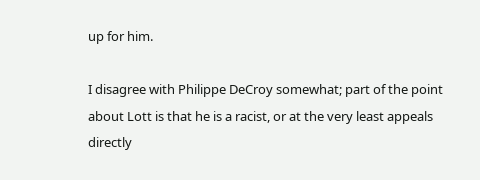up for him.

I disagree with Philippe DeCroy somewhat; part of the point about Lott is that he is a racist, or at the very least appeals directly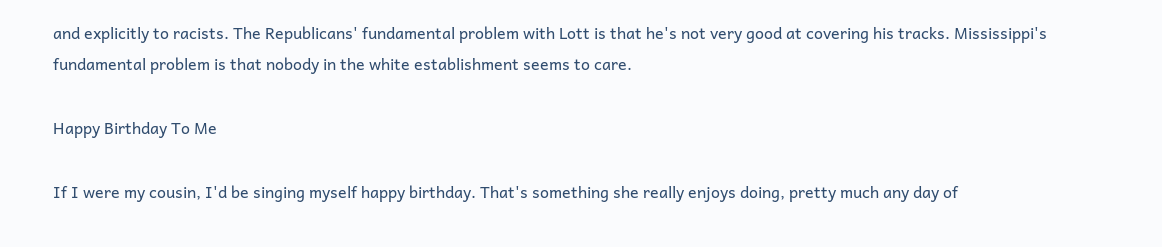and explicitly to racists. The Republicans' fundamental problem with Lott is that he's not very good at covering his tracks. Mississippi's fundamental problem is that nobody in the white establishment seems to care.

Happy Birthday To Me

If I were my cousin, I'd be singing myself happy birthday. That's something she really enjoys doing, pretty much any day of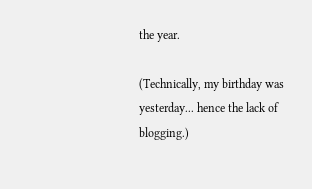the year.

(Technically, my birthday was yesterday... hence the lack of blogging.)